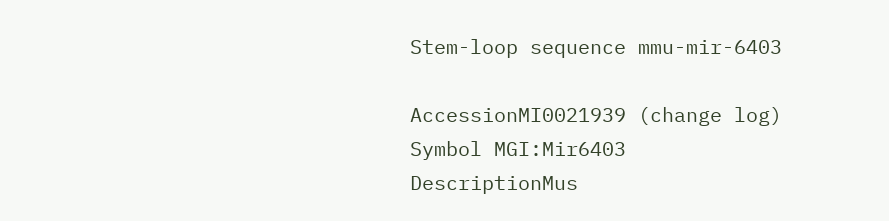Stem-loop sequence mmu-mir-6403

AccessionMI0021939 (change log)
Symbol MGI:Mir6403
DescriptionMus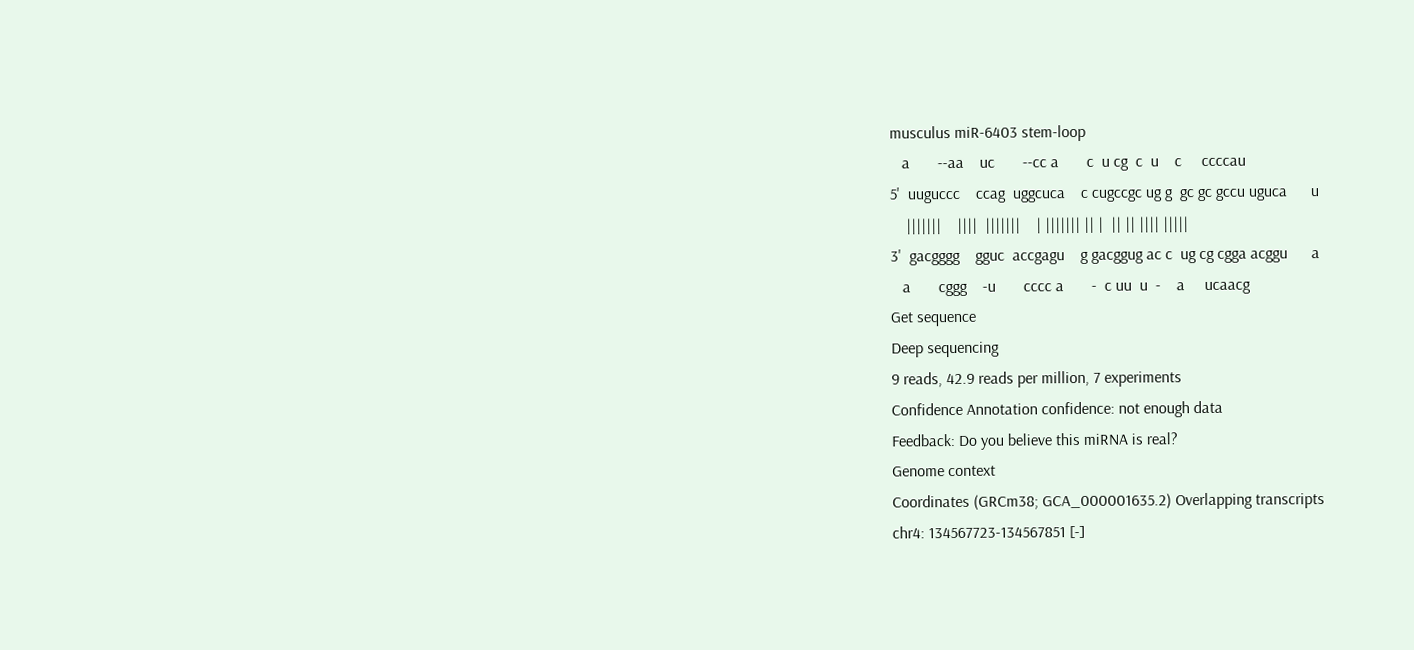musculus miR-6403 stem-loop
   a       --aa    uc       --cc a       c  u cg  c  u    c     ccccau
5'  uuguccc    ccag  uggcuca    c cugccgc ug g  gc gc gccu uguca      u
    |||||||    ||||  |||||||    | ||||||| || |  || || |||| |||||
3'  gacgggg    gguc  accgagu    g gacggug ac c  ug cg cgga acggu      a
   a       cggg    -u       cccc a       -  c uu  u  -    a     ucaacg
Get sequence
Deep sequencing
9 reads, 42.9 reads per million, 7 experiments
Confidence Annotation confidence: not enough data
Feedback: Do you believe this miRNA is real?
Genome context
Coordinates (GRCm38; GCA_000001635.2) Overlapping transcripts
chr4: 134567723-134567851 [-]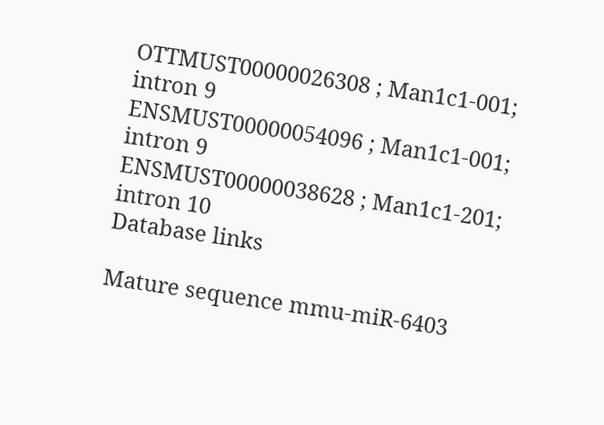OTTMUST00000026308 ; Man1c1-001; intron 9
ENSMUST00000054096 ; Man1c1-001; intron 9
ENSMUST00000038628 ; Man1c1-201; intron 10
Database links

Mature sequence mmu-miR-6403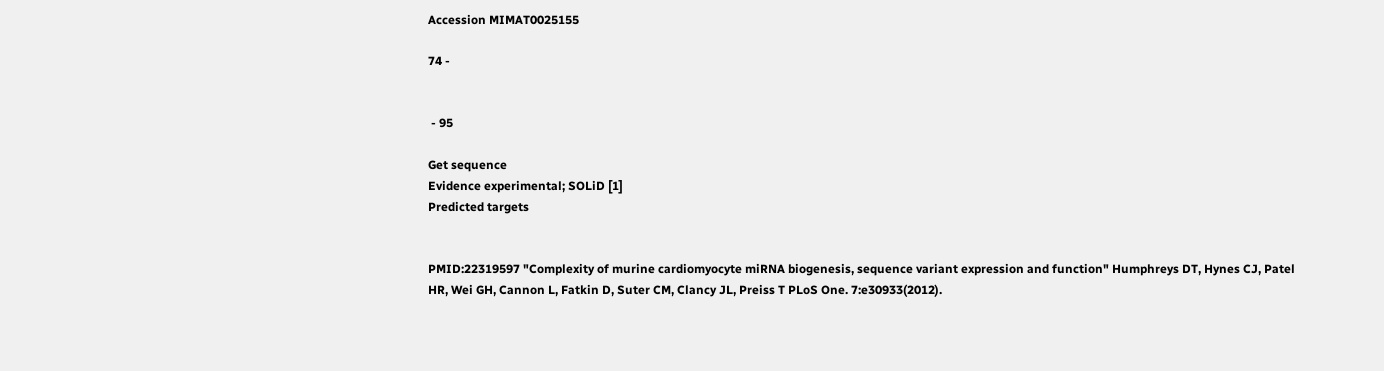Accession MIMAT0025155

74 -


 - 95

Get sequence
Evidence experimental; SOLiD [1]
Predicted targets


PMID:22319597 "Complexity of murine cardiomyocyte miRNA biogenesis, sequence variant expression and function" Humphreys DT, Hynes CJ, Patel HR, Wei GH, Cannon L, Fatkin D, Suter CM, Clancy JL, Preiss T PLoS One. 7:e30933(2012).